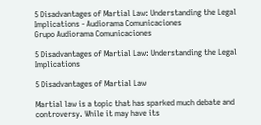5 Disadvantages of Martial Law: Understanding the Legal Implications - Audiorama Comunicaciones
Grupo Audiorama Comunicaciones

5 Disadvantages of Martial Law: Understanding the Legal Implications

5 Disadvantages of Martial Law

Martial law is a topic that has sparked much debate and controversy. While it may have its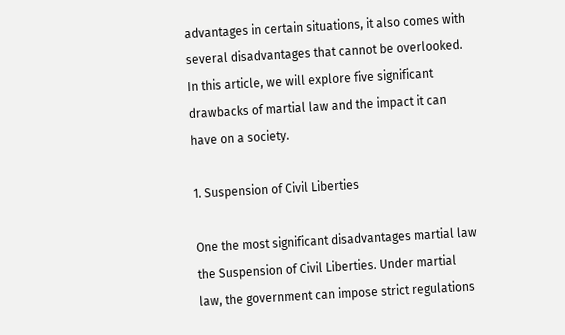advantages in certain situations, it also comes with several disadvantages that cannot be overlooked. In this article, we will explore five significant drawbacks of martial law and the impact it can have on a society.

1. Suspension of Civil Liberties

One the most significant disadvantages martial law the Suspension of Civil Liberties. Under martial law, the government can impose strict regulations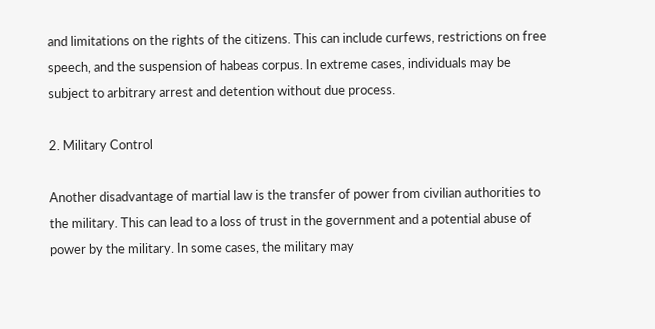and limitations on the rights of the citizens. This can include curfews, restrictions on free speech, and the suspension of habeas corpus. In extreme cases, individuals may be subject to arbitrary arrest and detention without due process.

2. Military Control

Another disadvantage of martial law is the transfer of power from civilian authorities to the military. This can lead to a loss of trust in the government and a potential abuse of power by the military. In some cases, the military may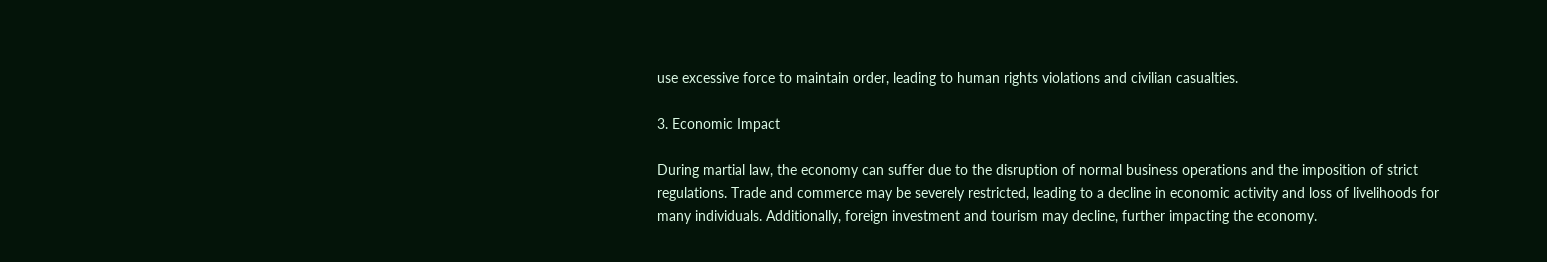use excessive force to maintain order, leading to human rights violations and civilian casualties.

3. Economic Impact

During martial law, the economy can suffer due to the disruption of normal business operations and the imposition of strict regulations. Trade and commerce may be severely restricted, leading to a decline in economic activity and loss of livelihoods for many individuals. Additionally, foreign investment and tourism may decline, further impacting the economy.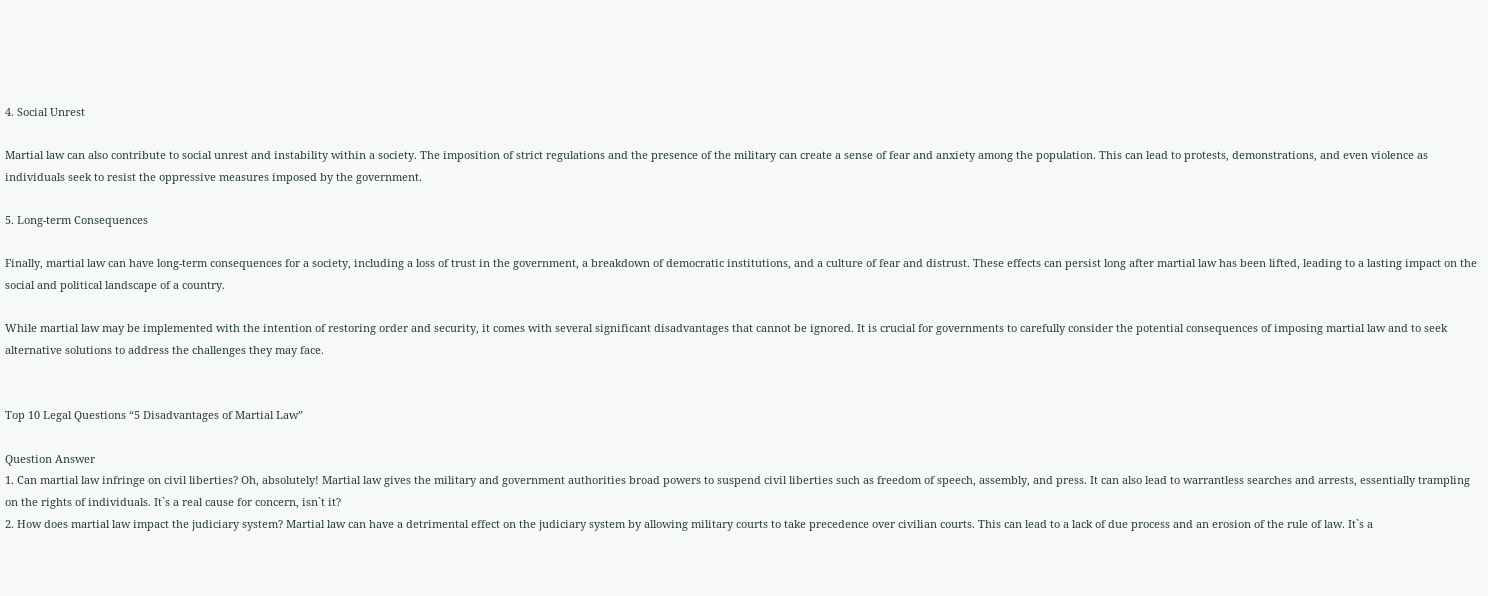4. Social Unrest

Martial law can also contribute to social unrest and instability within a society. The imposition of strict regulations and the presence of the military can create a sense of fear and anxiety among the population. This can lead to protests, demonstrations, and even violence as individuals seek to resist the oppressive measures imposed by the government.

5. Long-term Consequences

Finally, martial law can have long-term consequences for a society, including a loss of trust in the government, a breakdown of democratic institutions, and a culture of fear and distrust. These effects can persist long after martial law has been lifted, leading to a lasting impact on the social and political landscape of a country.

While martial law may be implemented with the intention of restoring order and security, it comes with several significant disadvantages that cannot be ignored. It is crucial for governments to carefully consider the potential consequences of imposing martial law and to seek alternative solutions to address the challenges they may face.


Top 10 Legal Questions “5 Disadvantages of Martial Law”

Question Answer
1. Can martial law infringe on civil liberties? Oh, absolutely! Martial law gives the military and government authorities broad powers to suspend civil liberties such as freedom of speech, assembly, and press. It can also lead to warrantless searches and arrests, essentially trampling on the rights of individuals. It`s a real cause for concern, isn`t it?
2. How does martial law impact the judiciary system? Martial law can have a detrimental effect on the judiciary system by allowing military courts to take precedence over civilian courts. This can lead to a lack of due process and an erosion of the rule of law. It`s a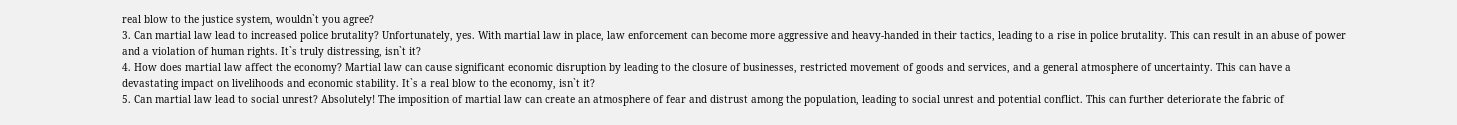real blow to the justice system, wouldn`t you agree?
3. Can martial law lead to increased police brutality? Unfortunately, yes. With martial law in place, law enforcement can become more aggressive and heavy-handed in their tactics, leading to a rise in police brutality. This can result in an abuse of power and a violation of human rights. It`s truly distressing, isn`t it?
4. How does martial law affect the economy? Martial law can cause significant economic disruption by leading to the closure of businesses, restricted movement of goods and services, and a general atmosphere of uncertainty. This can have a devastating impact on livelihoods and economic stability. It`s a real blow to the economy, isn`t it?
5. Can martial law lead to social unrest? Absolutely! The imposition of martial law can create an atmosphere of fear and distrust among the population, leading to social unrest and potential conflict. This can further deteriorate the fabric of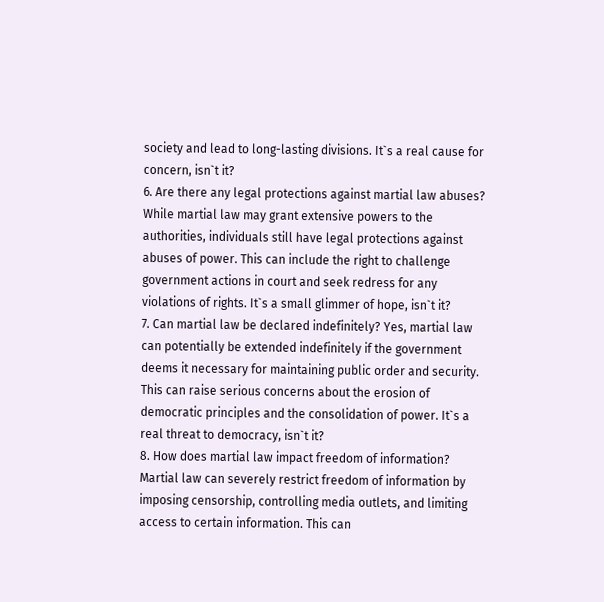society and lead to long-lasting divisions. It`s a real cause for concern, isn`t it?
6. Are there any legal protections against martial law abuses? While martial law may grant extensive powers to the authorities, individuals still have legal protections against abuses of power. This can include the right to challenge government actions in court and seek redress for any violations of rights. It`s a small glimmer of hope, isn`t it?
7. Can martial law be declared indefinitely? Yes, martial law can potentially be extended indefinitely if the government deems it necessary for maintaining public order and security. This can raise serious concerns about the erosion of democratic principles and the consolidation of power. It`s a real threat to democracy, isn`t it?
8. How does martial law impact freedom of information? Martial law can severely restrict freedom of information by imposing censorship, controlling media outlets, and limiting access to certain information. This can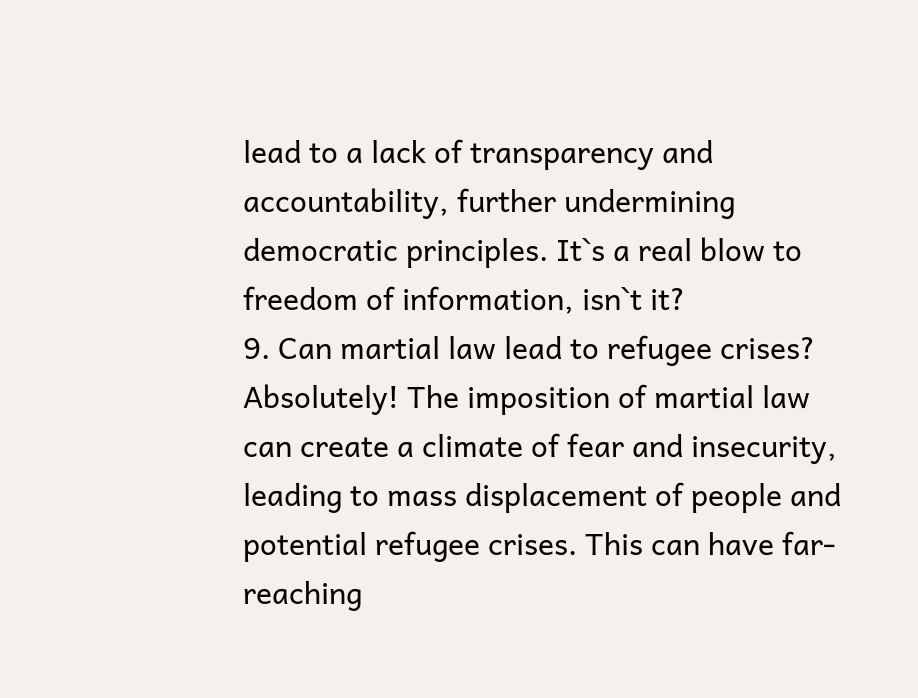lead to a lack of transparency and accountability, further undermining democratic principles. It`s a real blow to freedom of information, isn`t it?
9. Can martial law lead to refugee crises? Absolutely! The imposition of martial law can create a climate of fear and insecurity, leading to mass displacement of people and potential refugee crises. This can have far-reaching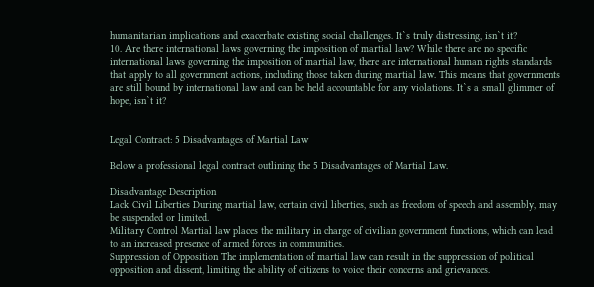humanitarian implications and exacerbate existing social challenges. It`s truly distressing, isn`t it?
10. Are there international laws governing the imposition of martial law? While there are no specific international laws governing the imposition of martial law, there are international human rights standards that apply to all government actions, including those taken during martial law. This means that governments are still bound by international law and can be held accountable for any violations. It`s a small glimmer of hope, isn`t it?


Legal Contract: 5 Disadvantages of Martial Law

Below a professional legal contract outlining the 5 Disadvantages of Martial Law.

Disadvantage Description
Lack Civil Liberties During martial law, certain civil liberties, such as freedom of speech and assembly, may be suspended or limited.
Military Control Martial law places the military in charge of civilian government functions, which can lead to an increased presence of armed forces in communities.
Suppression of Opposition The implementation of martial law can result in the suppression of political opposition and dissent, limiting the ability of citizens to voice their concerns and grievances.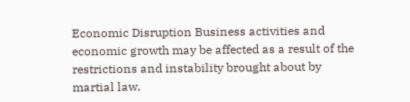Economic Disruption Business activities and economic growth may be affected as a result of the restrictions and instability brought about by martial law.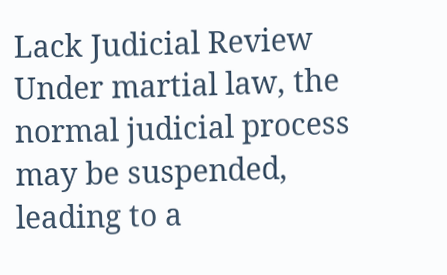Lack Judicial Review Under martial law, the normal judicial process may be suspended, leading to a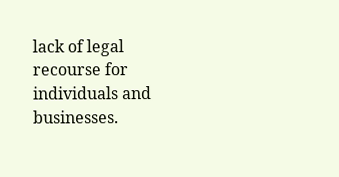lack of legal recourse for individuals and businesses.